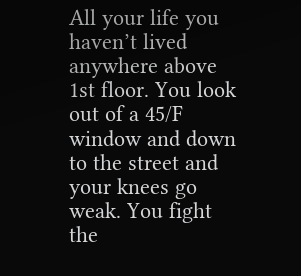All your life you haven’t lived anywhere above 1st floor. You look out of a 45/F window and down to the street and your knees go weak. You fight the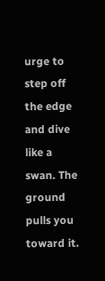urge to step off the edge and dive like a swan. The ground pulls you toward it.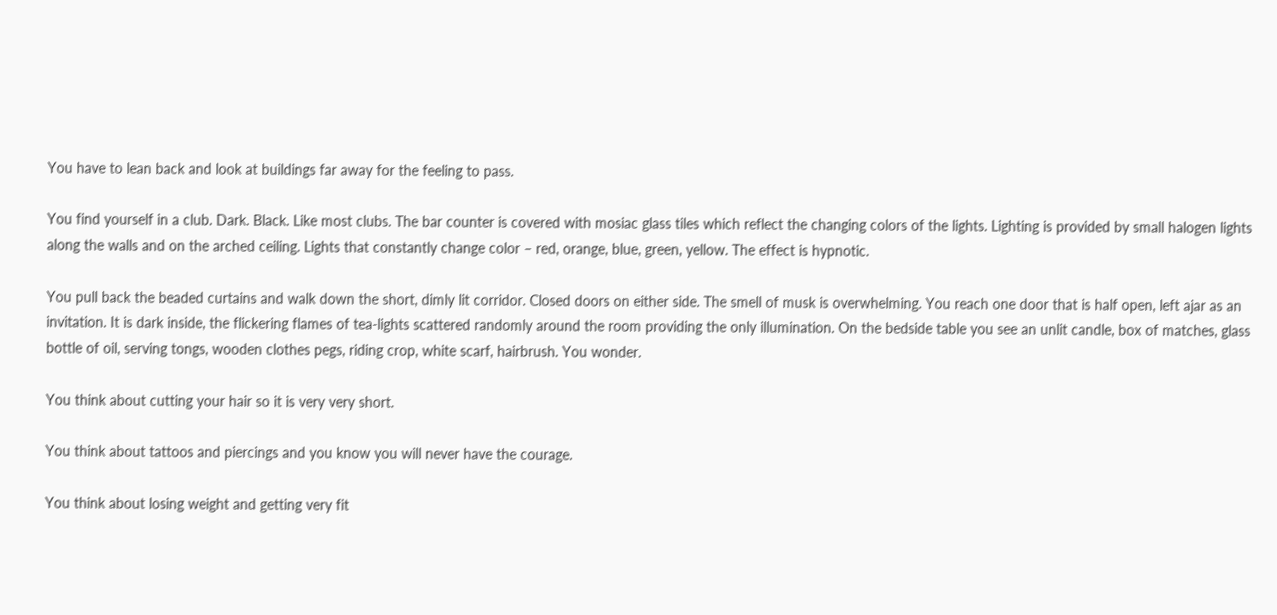You have to lean back and look at buildings far away for the feeling to pass.

You find yourself in a club. Dark. Black. Like most clubs. The bar counter is covered with mosiac glass tiles which reflect the changing colors of the lights. Lighting is provided by small halogen lights along the walls and on the arched ceiling. Lights that constantly change color – red, orange, blue, green, yellow. The effect is hypnotic.

You pull back the beaded curtains and walk down the short, dimly lit corridor. Closed doors on either side. The smell of musk is overwhelming. You reach one door that is half open, left ajar as an invitation. It is dark inside, the flickering flames of tea-lights scattered randomly around the room providing the only illumination. On the bedside table you see an unlit candle, box of matches, glass bottle of oil, serving tongs, wooden clothes pegs, riding crop, white scarf, hairbrush. You wonder.

You think about cutting your hair so it is very very short.

You think about tattoos and piercings and you know you will never have the courage.

You think about losing weight and getting very fit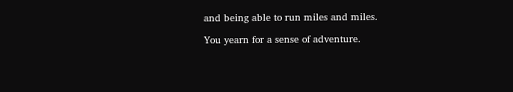and being able to run miles and miles.

You yearn for a sense of adventure.